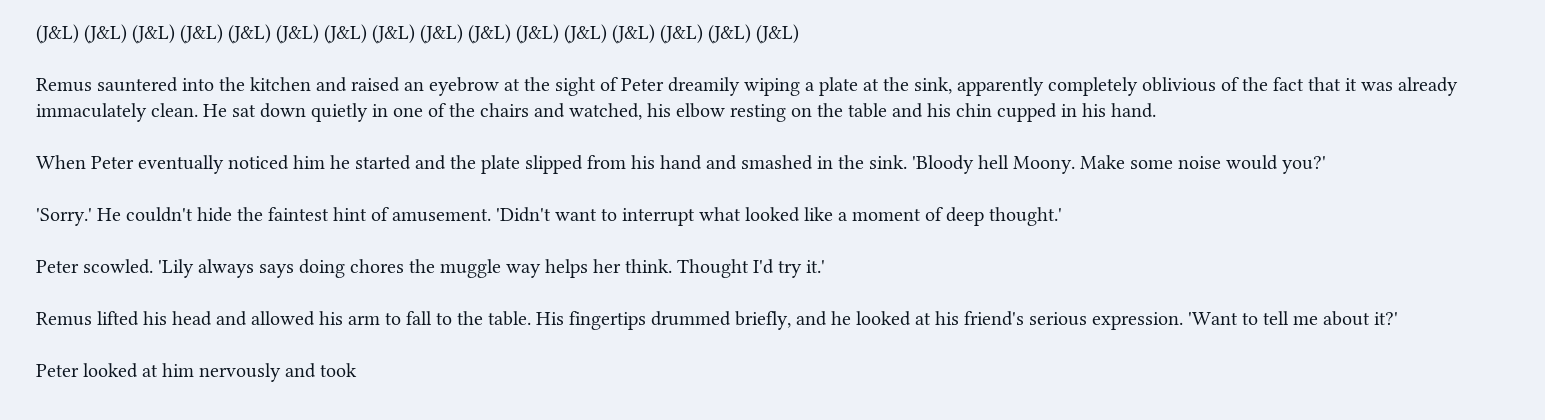(J&L) (J&L) (J&L) (J&L) (J&L) (J&L) (J&L) (J&L) (J&L) (J&L) (J&L) (J&L) (J&L) (J&L) (J&L) (J&L)

Remus sauntered into the kitchen and raised an eyebrow at the sight of Peter dreamily wiping a plate at the sink, apparently completely oblivious of the fact that it was already immaculately clean. He sat down quietly in one of the chairs and watched, his elbow resting on the table and his chin cupped in his hand.

When Peter eventually noticed him he started and the plate slipped from his hand and smashed in the sink. 'Bloody hell Moony. Make some noise would you?'

'Sorry.' He couldn't hide the faintest hint of amusement. 'Didn't want to interrupt what looked like a moment of deep thought.'

Peter scowled. 'Lily always says doing chores the muggle way helps her think. Thought I'd try it.'

Remus lifted his head and allowed his arm to fall to the table. His fingertips drummed briefly, and he looked at his friend's serious expression. 'Want to tell me about it?'

Peter looked at him nervously and took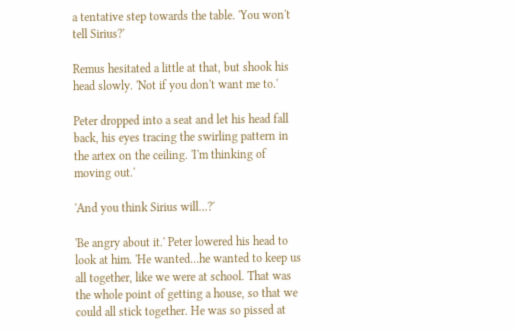a tentative step towards the table. 'You won't tell Sirius?'

Remus hesitated a little at that, but shook his head slowly. 'Not if you don't want me to.'

Peter dropped into a seat and let his head fall back, his eyes tracing the swirling pattern in the artex on the ceiling. 'I'm thinking of moving out.'

'And you think Sirius will…?'

'Be angry about it.' Peter lowered his head to look at him. 'He wanted…he wanted to keep us all together, like we were at school. That was the whole point of getting a house, so that we could all stick together. He was so pissed at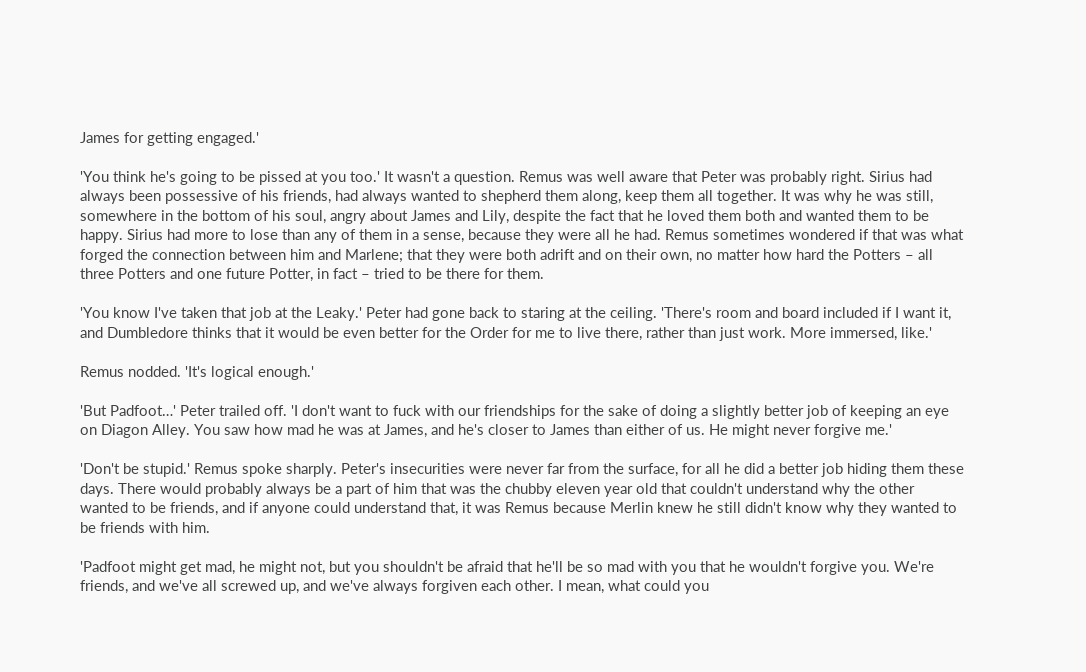James for getting engaged.'

'You think he's going to be pissed at you too.' It wasn't a question. Remus was well aware that Peter was probably right. Sirius had always been possessive of his friends, had always wanted to shepherd them along, keep them all together. It was why he was still, somewhere in the bottom of his soul, angry about James and Lily, despite the fact that he loved them both and wanted them to be happy. Sirius had more to lose than any of them in a sense, because they were all he had. Remus sometimes wondered if that was what forged the connection between him and Marlene; that they were both adrift and on their own, no matter how hard the Potters – all three Potters and one future Potter, in fact – tried to be there for them.

'You know I've taken that job at the Leaky.' Peter had gone back to staring at the ceiling. 'There's room and board included if I want it, and Dumbledore thinks that it would be even better for the Order for me to live there, rather than just work. More immersed, like.'

Remus nodded. 'It's logical enough.'

'But Padfoot…' Peter trailed off. 'I don't want to fuck with our friendships for the sake of doing a slightly better job of keeping an eye on Diagon Alley. You saw how mad he was at James, and he's closer to James than either of us. He might never forgive me.'

'Don't be stupid.' Remus spoke sharply. Peter's insecurities were never far from the surface, for all he did a better job hiding them these days. There would probably always be a part of him that was the chubby eleven year old that couldn't understand why the other wanted to be friends, and if anyone could understand that, it was Remus because Merlin knew he still didn't know why they wanted to be friends with him.

'Padfoot might get mad, he might not, but you shouldn't be afraid that he'll be so mad with you that he wouldn't forgive you. We're friends, and we've all screwed up, and we've always forgiven each other. I mean, what could you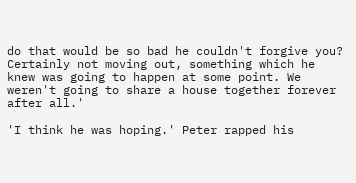do that would be so bad he couldn't forgive you? Certainly not moving out, something which he knew was going to happen at some point. We weren't going to share a house together forever after all.'

'I think he was hoping.' Peter rapped his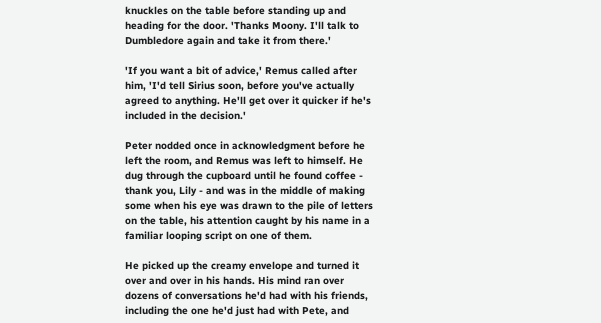knuckles on the table before standing up and heading for the door. 'Thanks Moony. I'll talk to Dumbledore again and take it from there.'

'If you want a bit of advice,' Remus called after him, 'I'd tell Sirius soon, before you've actually agreed to anything. He'll get over it quicker if he's included in the decision.'

Peter nodded once in acknowledgment before he left the room, and Remus was left to himself. He dug through the cupboard until he found coffee - thank you, Lily - and was in the middle of making some when his eye was drawn to the pile of letters on the table, his attention caught by his name in a familiar looping script on one of them.

He picked up the creamy envelope and turned it over and over in his hands. His mind ran over dozens of conversations he'd had with his friends, including the one he'd just had with Pete, and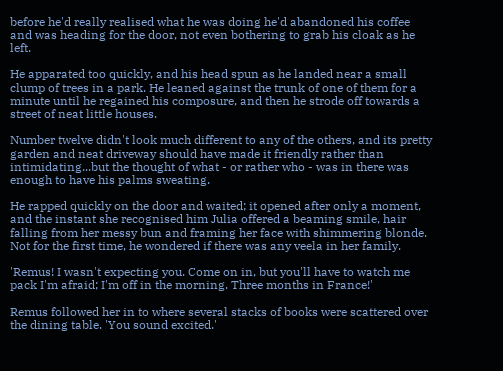before he'd really realised what he was doing he'd abandoned his coffee and was heading for the door, not even bothering to grab his cloak as he left.

He apparated too quickly, and his head spun as he landed near a small clump of trees in a park. He leaned against the trunk of one of them for a minute until he regained his composure, and then he strode off towards a street of neat little houses.

Number twelve didn't look much different to any of the others, and its pretty garden and neat driveway should have made it friendly rather than intimidating...but the thought of what - or rather who - was in there was enough to have his palms sweating.

He rapped quickly on the door and waited; it opened after only a moment, and the instant she recognised him Julia offered a beaming smile, hair falling from her messy bun and framing her face with shimmering blonde. Not for the first time, he wondered if there was any veela in her family.

'Remus! I wasn't expecting you. Come on in, but you'll have to watch me pack I'm afraid; I'm off in the morning. Three months in France!'

Remus followed her in to where several stacks of books were scattered over the dining table. 'You sound excited.'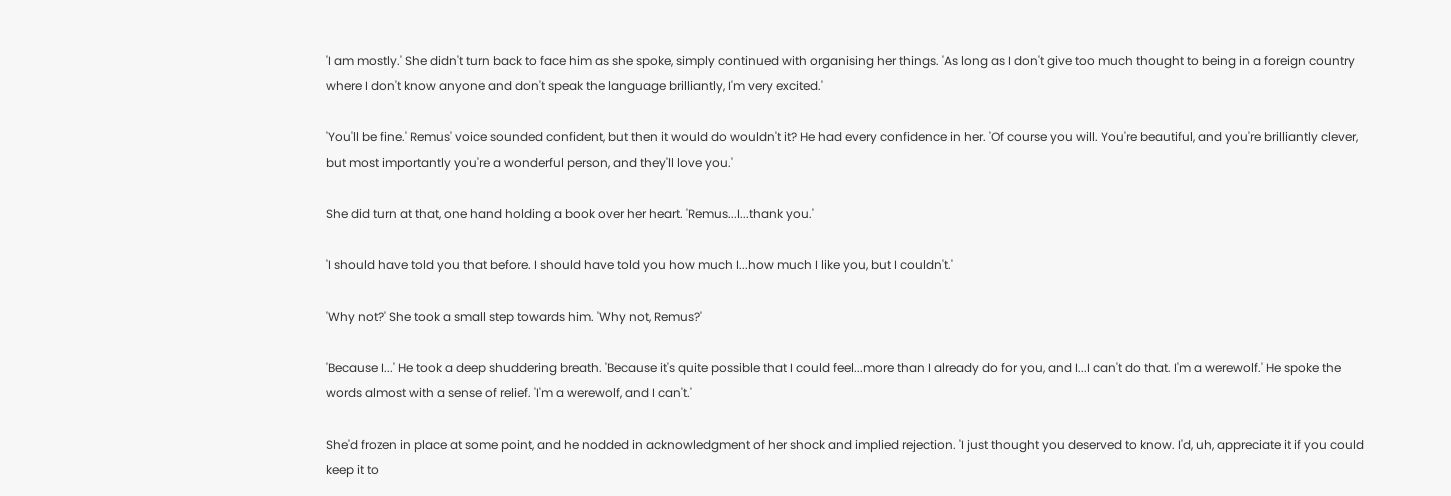'I am mostly.' She didn't turn back to face him as she spoke, simply continued with organising her things. 'As long as I don't give too much thought to being in a foreign country where I don't know anyone and don't speak the language brilliantly, I'm very excited.'

'You'll be fine.' Remus' voice sounded confident, but then it would do wouldn't it? He had every confidence in her. 'Of course you will. You're beautiful, and you're brilliantly clever, but most importantly you're a wonderful person, and they'll love you.'

She did turn at that, one hand holding a book over her heart. 'Remus...I...thank you.'

'I should have told you that before. I should have told you how much I...how much I like you, but I couldn't.'

'Why not?' She took a small step towards him. 'Why not, Remus?'

'Because I...' He took a deep shuddering breath. 'Because it's quite possible that I could feel...more than I already do for you, and I...I can't do that. I'm a werewolf.' He spoke the words almost with a sense of relief. 'I'm a werewolf, and I can't.'

She'd frozen in place at some point, and he nodded in acknowledgment of her shock and implied rejection. 'I just thought you deserved to know. I'd, uh, appreciate it if you could keep it to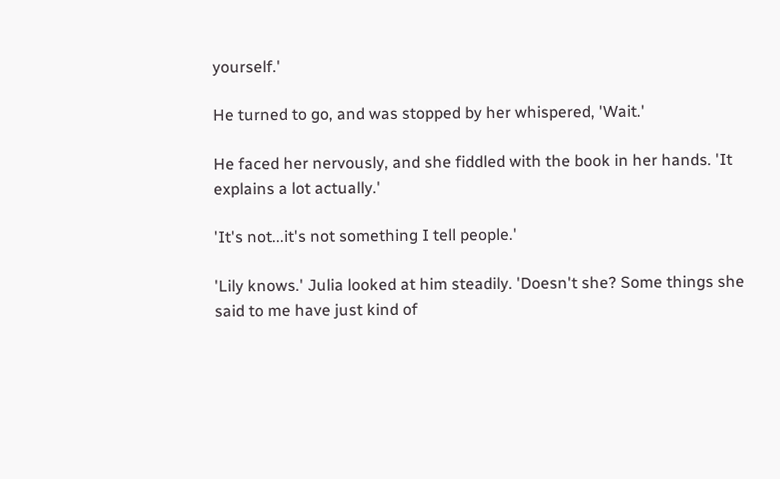yourself.'

He turned to go, and was stopped by her whispered, 'Wait.'

He faced her nervously, and she fiddled with the book in her hands. 'It explains a lot actually.'

'It's not...it's not something I tell people.'

'Lily knows.' Julia looked at him steadily. 'Doesn't she? Some things she said to me have just kind of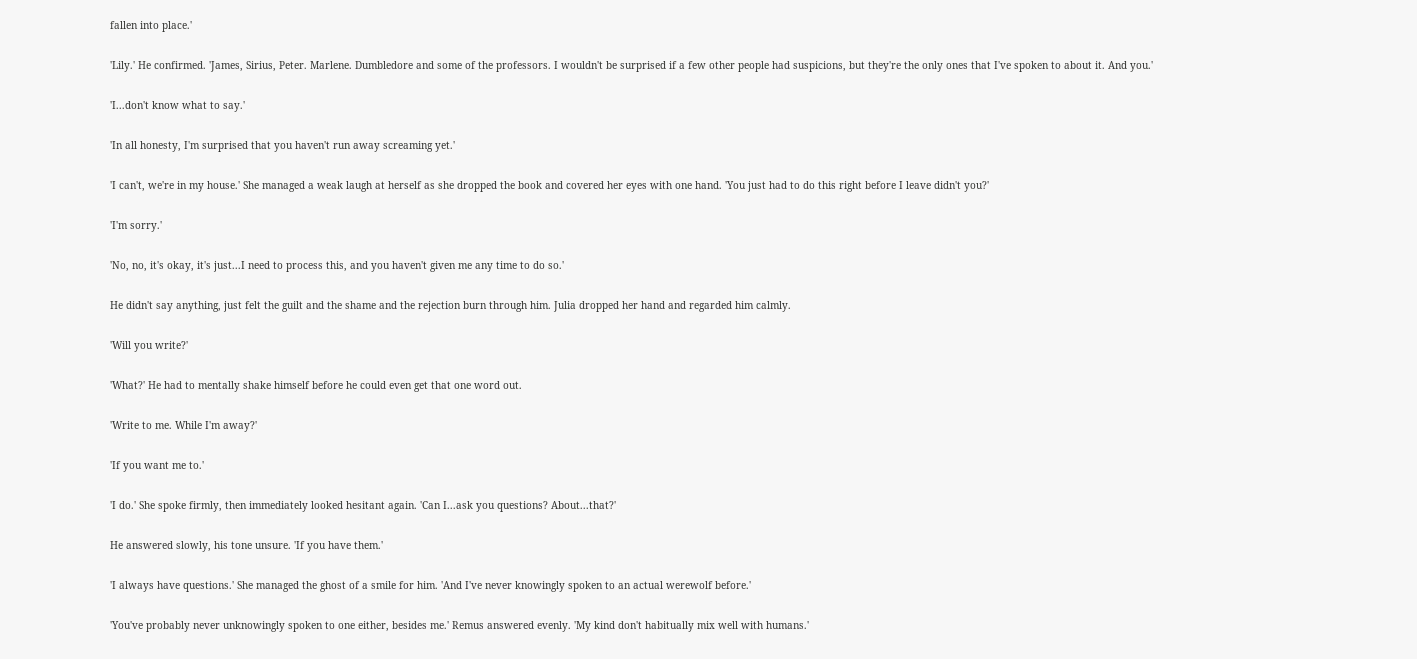fallen into place.'

'Lily.' He confirmed. 'James, Sirius, Peter. Marlene. Dumbledore and some of the professors. I wouldn't be surprised if a few other people had suspicions, but they're the only ones that I've spoken to about it. And you.'

'I...don't know what to say.'

'In all honesty, I'm surprised that you haven't run away screaming yet.'

'I can't, we're in my house.' She managed a weak laugh at herself as she dropped the book and covered her eyes with one hand. 'You just had to do this right before I leave didn't you?'

'I'm sorry.'

'No, no, it's okay, it's just...I need to process this, and you haven't given me any time to do so.'

He didn't say anything, just felt the guilt and the shame and the rejection burn through him. Julia dropped her hand and regarded him calmly.

'Will you write?'

'What?' He had to mentally shake himself before he could even get that one word out.

'Write to me. While I'm away?'

'If you want me to.'

'I do.' She spoke firmly, then immediately looked hesitant again. 'Can I...ask you questions? About...that?'

He answered slowly, his tone unsure. 'If you have them.'

'I always have questions.' She managed the ghost of a smile for him. 'And I've never knowingly spoken to an actual werewolf before.'

'You've probably never unknowingly spoken to one either, besides me.' Remus answered evenly. 'My kind don't habitually mix well with humans.'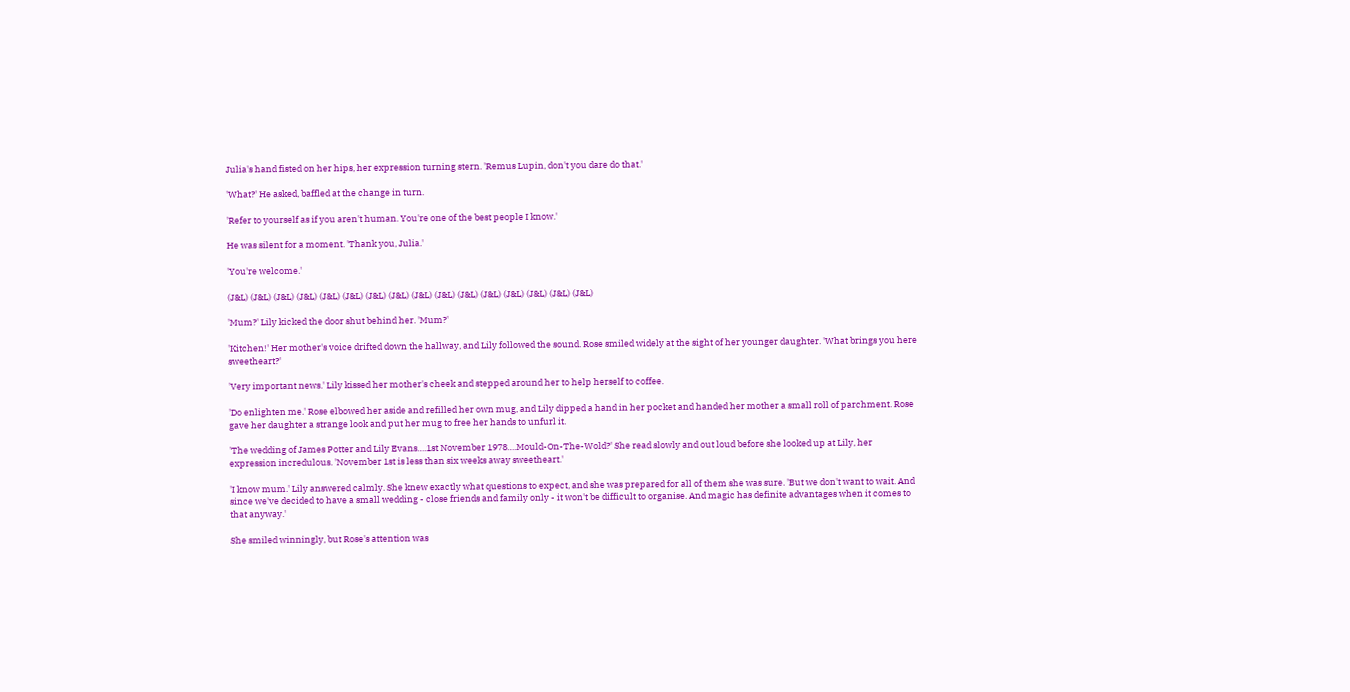Julia's hand fisted on her hips, her expression turning stern. 'Remus Lupin, don't you dare do that.'

'What?' He asked, baffled at the change in turn.

'Refer to yourself as if you aren't human. You're one of the best people I know.'

He was silent for a moment. 'Thank you, Julia.'

'You're welcome.'

(J&L) (J&L) (J&L) (J&L) (J&L) (J&L) (J&L) (J&L) (J&L) (J&L) (J&L) (J&L) (J&L) (J&L) (J&L) (J&L)

'Mum?' Lily kicked the door shut behind her. 'Mum?'

'Kitchen!' Her mother's voice drifted down the hallway, and Lily followed the sound. Rose smiled widely at the sight of her younger daughter. 'What brings you here sweetheart?'

'Very important news.' Lily kissed her mother's cheek and stepped around her to help herself to coffee.

'Do enlighten me.' Rose elbowed her aside and refilled her own mug, and Lily dipped a hand in her pocket and handed her mother a small roll of parchment. Rose gave her daughter a strange look and put her mug to free her hands to unfurl it.

'The wedding of James Potter and Lily Evans….1st November 1978….Mould-On-The-Wold?' She read slowly and out loud before she looked up at Lily, her expression incredulous. 'November 1st is less than six weeks away sweetheart.'

'I know mum.' Lily answered calmly. She knew exactly what questions to expect, and she was prepared for all of them she was sure. 'But we don't want to wait. And since we've decided to have a small wedding - close friends and family only - it won't be difficult to organise. And magic has definite advantages when it comes to that anyway.'

She smiled winningly, but Rose's attention was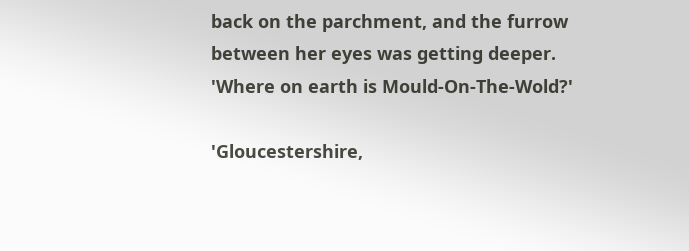back on the parchment, and the furrow between her eyes was getting deeper. 'Where on earth is Mould-On-The-Wold?'

'Gloucestershire,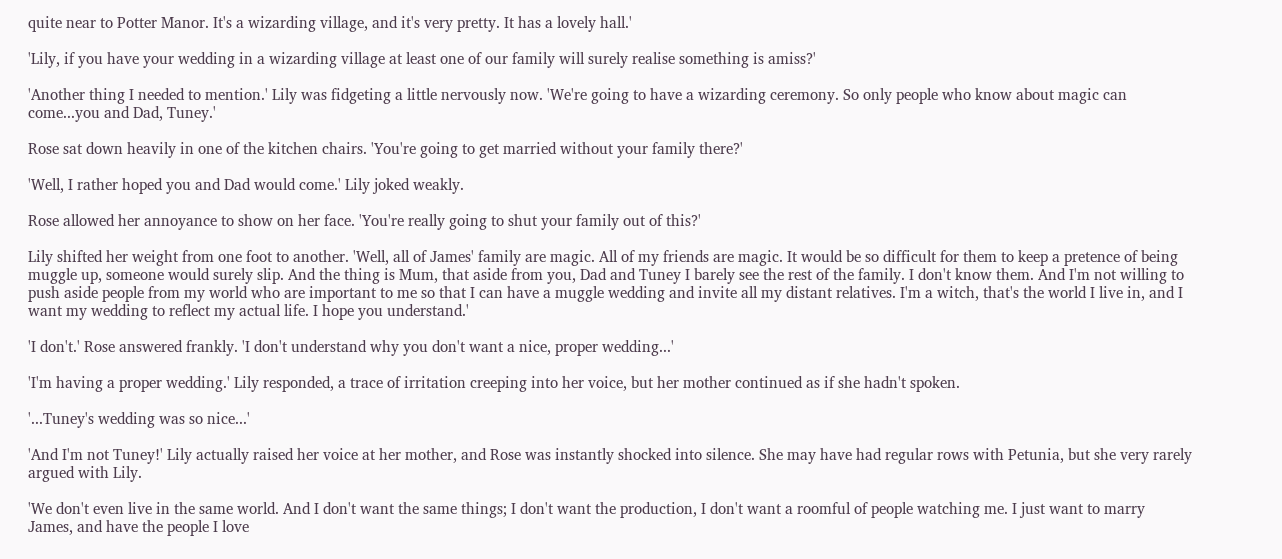quite near to Potter Manor. It's a wizarding village, and it's very pretty. It has a lovely hall.'

'Lily, if you have your wedding in a wizarding village at least one of our family will surely realise something is amiss?'

'Another thing I needed to mention.' Lily was fidgeting a little nervously now. 'We're going to have a wizarding ceremony. So only people who know about magic can come...you and Dad, Tuney.'

Rose sat down heavily in one of the kitchen chairs. 'You're going to get married without your family there?'

'Well, I rather hoped you and Dad would come.' Lily joked weakly.

Rose allowed her annoyance to show on her face. 'You're really going to shut your family out of this?'

Lily shifted her weight from one foot to another. 'Well, all of James' family are magic. All of my friends are magic. It would be so difficult for them to keep a pretence of being muggle up, someone would surely slip. And the thing is Mum, that aside from you, Dad and Tuney I barely see the rest of the family. I don't know them. And I'm not willing to push aside people from my world who are important to me so that I can have a muggle wedding and invite all my distant relatives. I'm a witch, that's the world I live in, and I want my wedding to reflect my actual life. I hope you understand.'

'I don't.' Rose answered frankly. 'I don't understand why you don't want a nice, proper wedding...'

'I'm having a proper wedding.' Lily responded, a trace of irritation creeping into her voice, but her mother continued as if she hadn't spoken.

'...Tuney's wedding was so nice...'

'And I'm not Tuney!' Lily actually raised her voice at her mother, and Rose was instantly shocked into silence. She may have had regular rows with Petunia, but she very rarely argued with Lily.

'We don't even live in the same world. And I don't want the same things; I don't want the production, I don't want a roomful of people watching me. I just want to marry James, and have the people I love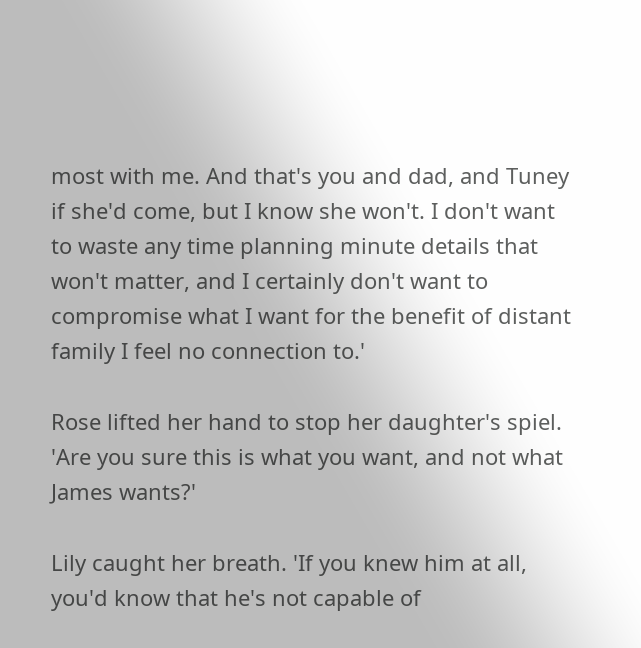most with me. And that's you and dad, and Tuney if she'd come, but I know she won't. I don't want to waste any time planning minute details that won't matter, and I certainly don't want to compromise what I want for the benefit of distant family I feel no connection to.'

Rose lifted her hand to stop her daughter's spiel. 'Are you sure this is what you want, and not what James wants?'

Lily caught her breath. 'If you knew him at all, you'd know that he's not capable of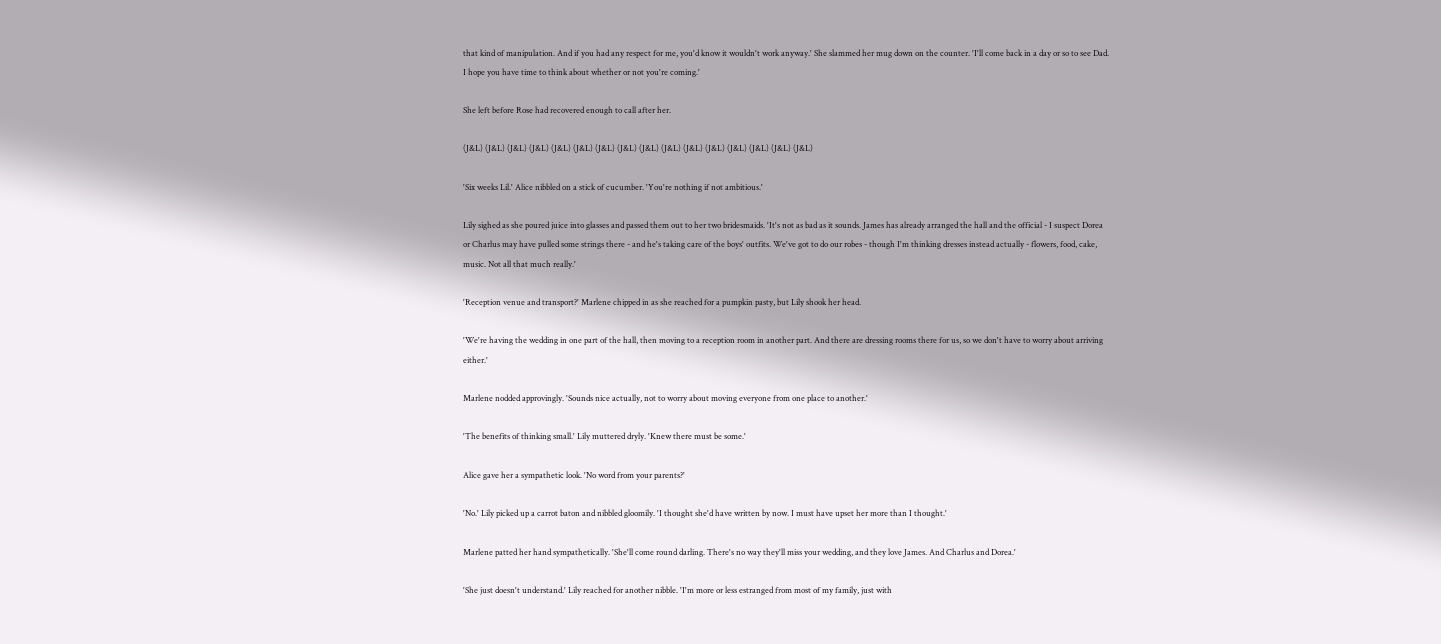that kind of manipulation. And if you had any respect for me, you'd know it wouldn't work anyway.' She slammed her mug down on the counter. 'I'll come back in a day or so to see Dad. I hope you have time to think about whether or not you're coming.'

She left before Rose had recovered enough to call after her.

(J&L) (J&L) (J&L) (J&L) (J&L) (J&L) (J&L) (J&L) (J&L) (J&L) (J&L) (J&L) (J&L) (J&L) (J&L) (J&L)

'Six weeks Lil.' Alice nibbled on a stick of cucumber. 'You're nothing if not ambitious.'

Lily sighed as she poured juice into glasses and passed them out to her two bridesmaids. 'It's not as bad as it sounds. James has already arranged the hall and the official - I suspect Dorea or Charlus may have pulled some strings there - and he's taking care of the boys' outfits. We've got to do our robes - though I'm thinking dresses instead actually - flowers, food, cake, music. Not all that much really.'

'Reception venue and transport?' Marlene chipped in as she reached for a pumpkin pasty, but Lily shook her head.

'We're having the wedding in one part of the hall, then moving to a reception room in another part. And there are dressing rooms there for us, so we don't have to worry about arriving either.'

Marlene nodded approvingly. 'Sounds nice actually, not to worry about moving everyone from one place to another.'

'The benefits of thinking small.' Lily muttered dryly. 'Knew there must be some.'

Alice gave her a sympathetic look. 'No word from your parents?'

'No.' Lily picked up a carrot baton and nibbled gloomily. 'I thought she'd have written by now. I must have upset her more than I thought.'

Marlene patted her hand sympathetically. 'She'll come round darling. There's no way they'll miss your wedding, and they love James. And Charlus and Dorea.'

'She just doesn't understand.' Lily reached for another nibble. 'I'm more or less estranged from most of my family, just with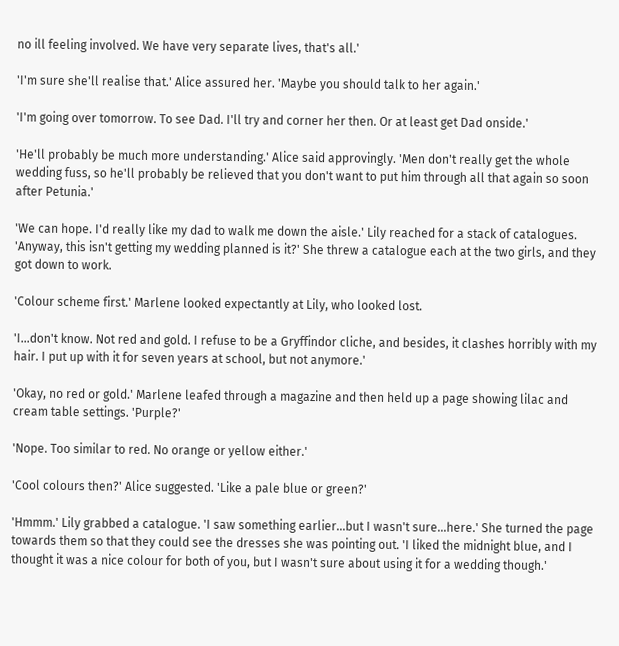no ill feeling involved. We have very separate lives, that's all.'

'I'm sure she'll realise that.' Alice assured her. 'Maybe you should talk to her again.'

'I'm going over tomorrow. To see Dad. I'll try and corner her then. Or at least get Dad onside.'

'He'll probably be much more understanding.' Alice said approvingly. 'Men don't really get the whole wedding fuss, so he'll probably be relieved that you don't want to put him through all that again so soon after Petunia.'

'We can hope. I'd really like my dad to walk me down the aisle.' Lily reached for a stack of catalogues. 'Anyway, this isn't getting my wedding planned is it?' She threw a catalogue each at the two girls, and they got down to work.

'Colour scheme first.' Marlene looked expectantly at Lily, who looked lost.

'I...don't know. Not red and gold. I refuse to be a Gryffindor cliche, and besides, it clashes horribly with my hair. I put up with it for seven years at school, but not anymore.'

'Okay, no red or gold.' Marlene leafed through a magazine and then held up a page showing lilac and cream table settings. 'Purple?'

'Nope. Too similar to red. No orange or yellow either.'

'Cool colours then?' Alice suggested. 'Like a pale blue or green?'

'Hmmm.' Lily grabbed a catalogue. 'I saw something earlier...but I wasn't sure...here.' She turned the page towards them so that they could see the dresses she was pointing out. 'I liked the midnight blue, and I thought it was a nice colour for both of you, but I wasn't sure about using it for a wedding though.'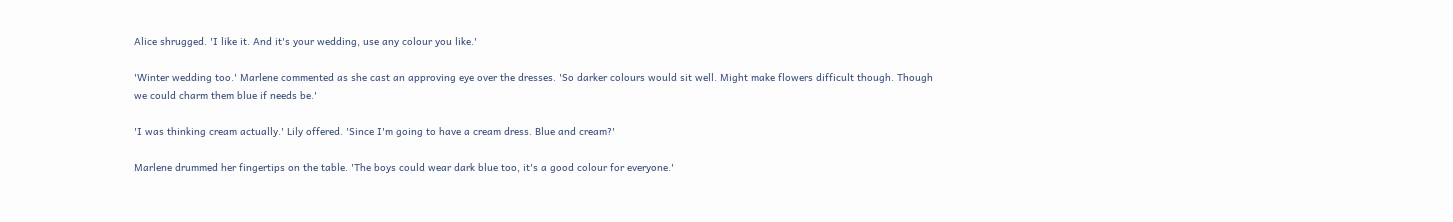Alice shrugged. 'I like it. And it's your wedding, use any colour you like.'

'Winter wedding too.' Marlene commented as she cast an approving eye over the dresses. 'So darker colours would sit well. Might make flowers difficult though. Though we could charm them blue if needs be.'

'I was thinking cream actually.' Lily offered. 'Since I'm going to have a cream dress. Blue and cream?'

Marlene drummed her fingertips on the table. 'The boys could wear dark blue too, it's a good colour for everyone.'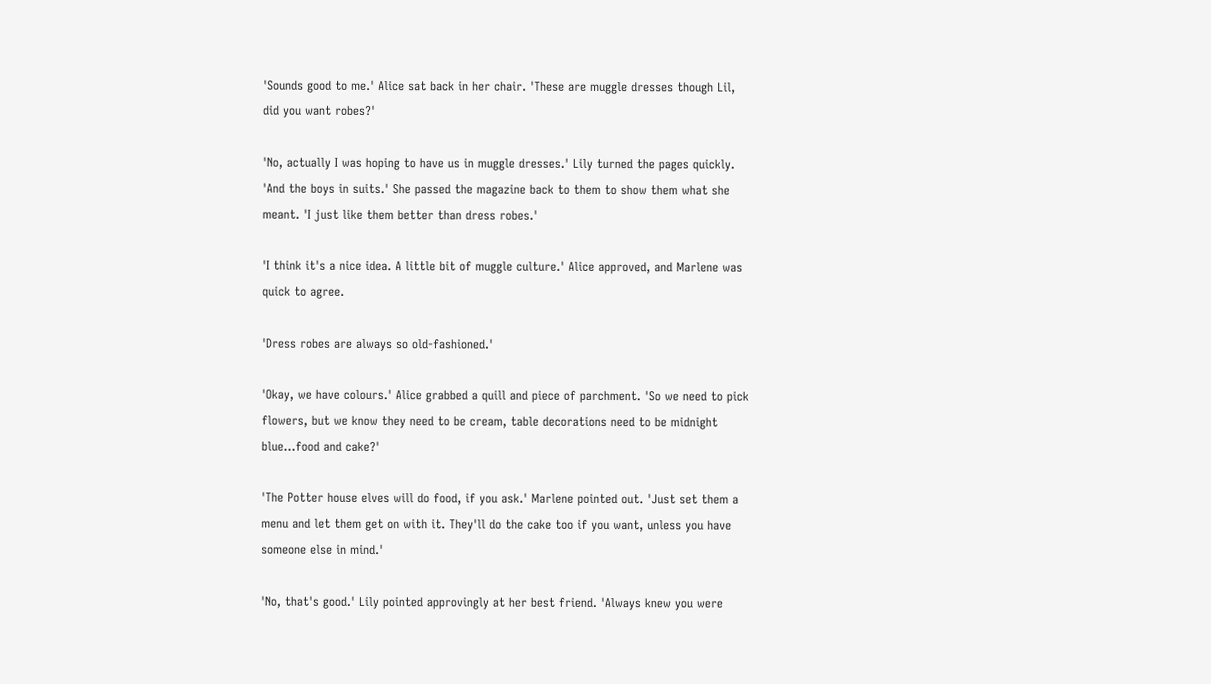'Sounds good to me.' Alice sat back in her chair. 'These are muggle dresses though Lil, did you want robes?'

'No, actually I was hoping to have us in muggle dresses.' Lily turned the pages quickly. 'And the boys in suits.' She passed the magazine back to them to show them what she meant. 'I just like them better than dress robes.'

'I think it's a nice idea. A little bit of muggle culture.' Alice approved, and Marlene was quick to agree.

'Dress robes are always so old-fashioned.'

'Okay, we have colours.' Alice grabbed a quill and piece of parchment. 'So we need to pick flowers, but we know they need to be cream, table decorations need to be midnight blue...food and cake?'

'The Potter house elves will do food, if you ask.' Marlene pointed out. 'Just set them a menu and let them get on with it. They'll do the cake too if you want, unless you have someone else in mind.'

'No, that's good.' Lily pointed approvingly at her best friend. 'Always knew you were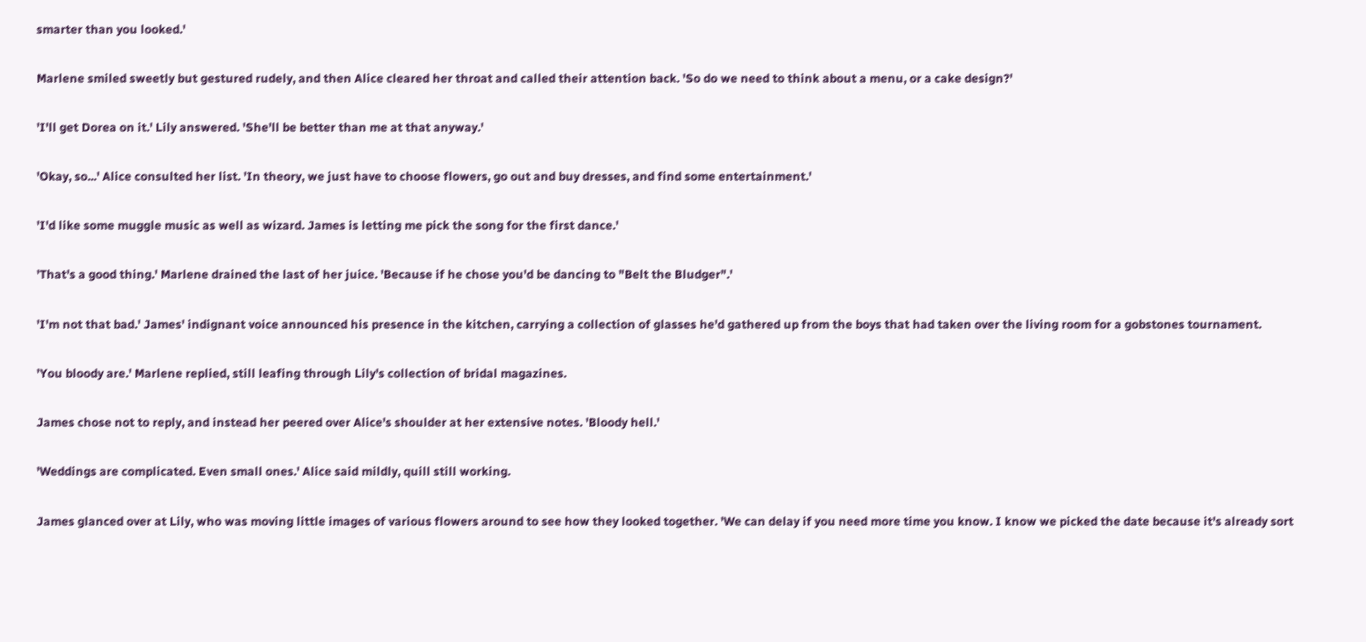smarter than you looked.'

Marlene smiled sweetly but gestured rudely, and then Alice cleared her throat and called their attention back. 'So do we need to think about a menu, or a cake design?'

'I'll get Dorea on it.' Lily answered. 'She'll be better than me at that anyway.'

'Okay, so...' Alice consulted her list. 'In theory, we just have to choose flowers, go out and buy dresses, and find some entertainment.'

'I'd like some muggle music as well as wizard. James is letting me pick the song for the first dance.'

'That's a good thing.' Marlene drained the last of her juice. 'Because if he chose you'd be dancing to "Belt the Bludger".'

'I'm not that bad.' James' indignant voice announced his presence in the kitchen, carrying a collection of glasses he'd gathered up from the boys that had taken over the living room for a gobstones tournament.

'You bloody are.' Marlene replied, still leafing through Lily's collection of bridal magazines.

James chose not to reply, and instead her peered over Alice's shoulder at her extensive notes. 'Bloody hell.'

'Weddings are complicated. Even small ones.' Alice said mildly, quill still working.

James glanced over at Lily, who was moving little images of various flowers around to see how they looked together. 'We can delay if you need more time you know. I know we picked the date because it's already sort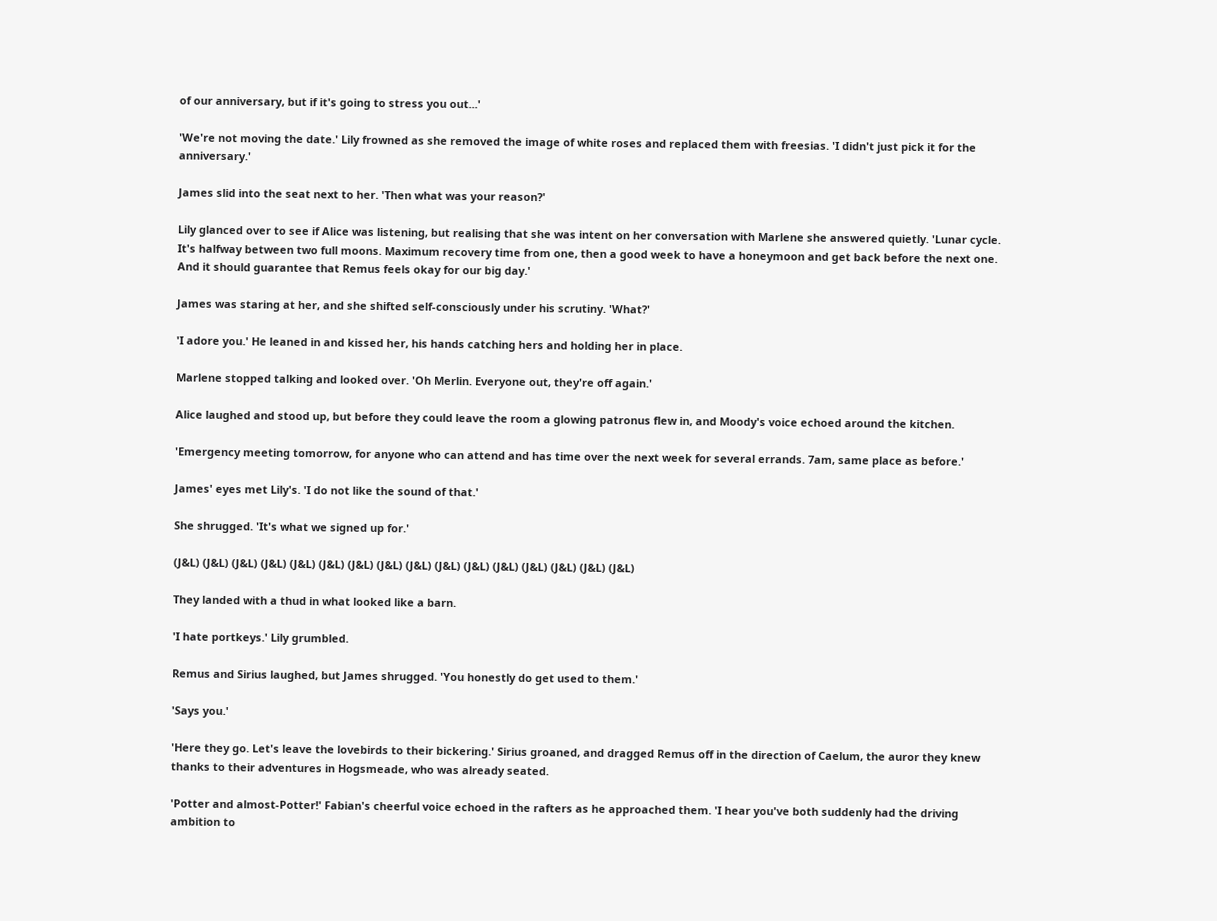of our anniversary, but if it's going to stress you out...'

'We're not moving the date.' Lily frowned as she removed the image of white roses and replaced them with freesias. 'I didn't just pick it for the anniversary.'

James slid into the seat next to her. 'Then what was your reason?'

Lily glanced over to see if Alice was listening, but realising that she was intent on her conversation with Marlene she answered quietly. 'Lunar cycle. It's halfway between two full moons. Maximum recovery time from one, then a good week to have a honeymoon and get back before the next one. And it should guarantee that Remus feels okay for our big day.'

James was staring at her, and she shifted self-consciously under his scrutiny. 'What?'

'I adore you.' He leaned in and kissed her, his hands catching hers and holding her in place.

Marlene stopped talking and looked over. 'Oh Merlin. Everyone out, they're off again.'

Alice laughed and stood up, but before they could leave the room a glowing patronus flew in, and Moody's voice echoed around the kitchen.

'Emergency meeting tomorrow, for anyone who can attend and has time over the next week for several errands. 7am, same place as before.'

James' eyes met Lily's. 'I do not like the sound of that.'

She shrugged. 'It's what we signed up for.'

(J&L) (J&L) (J&L) (J&L) (J&L) (J&L) (J&L) (J&L) (J&L) (J&L) (J&L) (J&L) (J&L) (J&L) (J&L) (J&L)

They landed with a thud in what looked like a barn.

'I hate portkeys.' Lily grumbled.

Remus and Sirius laughed, but James shrugged. 'You honestly do get used to them.'

'Says you.'

'Here they go. Let's leave the lovebirds to their bickering.' Sirius groaned, and dragged Remus off in the direction of Caelum, the auror they knew thanks to their adventures in Hogsmeade, who was already seated.

'Potter and almost-Potter!' Fabian's cheerful voice echoed in the rafters as he approached them. 'I hear you've both suddenly had the driving ambition to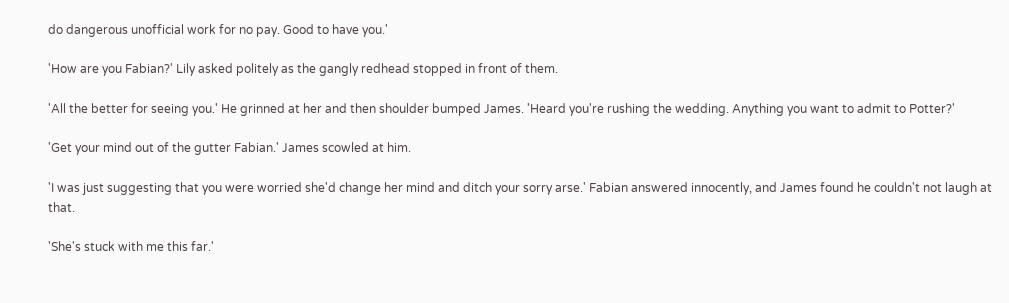do dangerous unofficial work for no pay. Good to have you.'

'How are you Fabian?' Lily asked politely as the gangly redhead stopped in front of them.

'All the better for seeing you.' He grinned at her and then shoulder bumped James. 'Heard you're rushing the wedding. Anything you want to admit to Potter?'

'Get your mind out of the gutter Fabian.' James scowled at him.

'I was just suggesting that you were worried she'd change her mind and ditch your sorry arse.' Fabian answered innocently, and James found he couldn't not laugh at that.

'She's stuck with me this far.'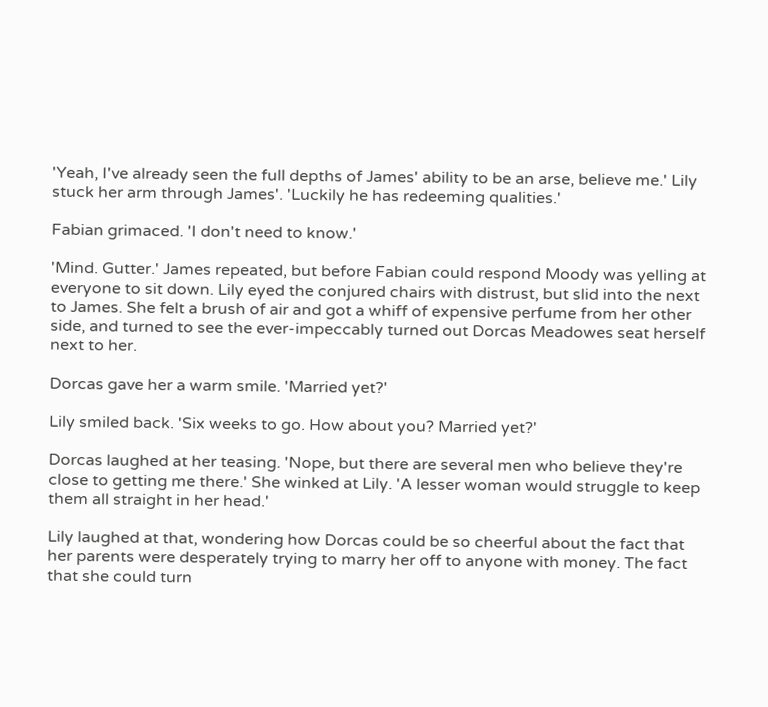'Yeah, I've already seen the full depths of James' ability to be an arse, believe me.' Lily stuck her arm through James'. 'Luckily he has redeeming qualities.'

Fabian grimaced. 'I don't need to know.'

'Mind. Gutter.' James repeated, but before Fabian could respond Moody was yelling at everyone to sit down. Lily eyed the conjured chairs with distrust, but slid into the next to James. She felt a brush of air and got a whiff of expensive perfume from her other side, and turned to see the ever-impeccably turned out Dorcas Meadowes seat herself next to her.

Dorcas gave her a warm smile. 'Married yet?'

Lily smiled back. 'Six weeks to go. How about you? Married yet?'

Dorcas laughed at her teasing. 'Nope, but there are several men who believe they're close to getting me there.' She winked at Lily. 'A lesser woman would struggle to keep them all straight in her head.'

Lily laughed at that, wondering how Dorcas could be so cheerful about the fact that her parents were desperately trying to marry her off to anyone with money. The fact that she could turn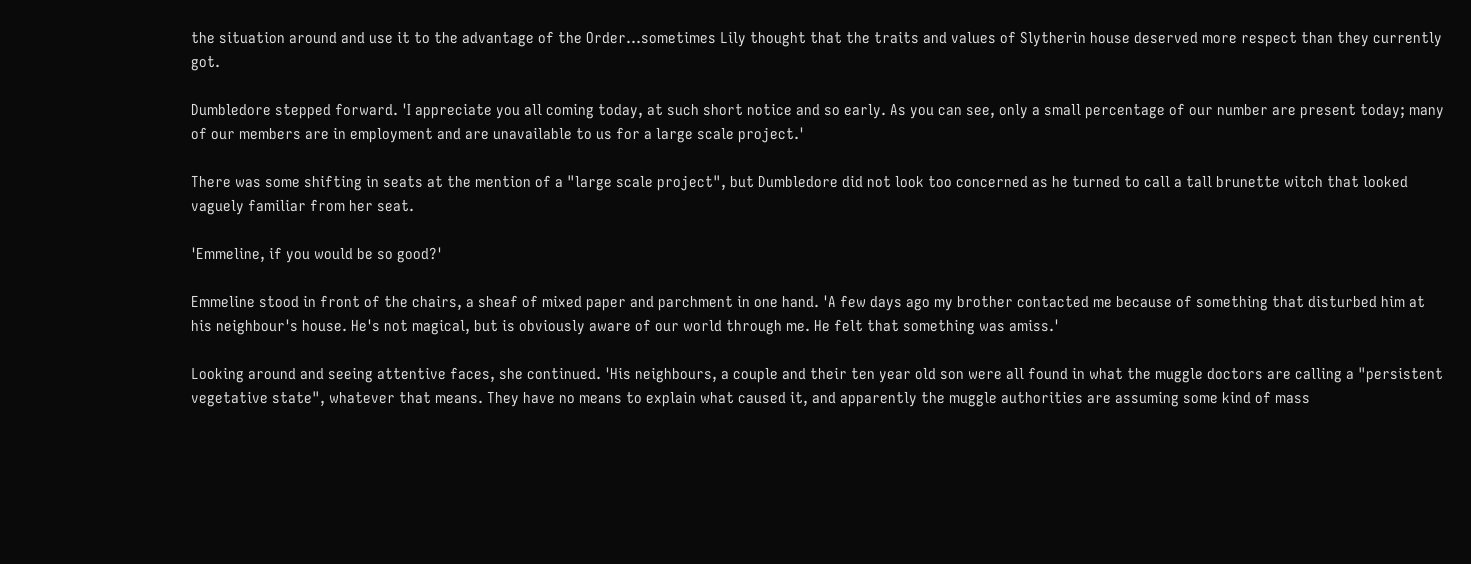the situation around and use it to the advantage of the Order...sometimes Lily thought that the traits and values of Slytherin house deserved more respect than they currently got.

Dumbledore stepped forward. 'I appreciate you all coming today, at such short notice and so early. As you can see, only a small percentage of our number are present today; many of our members are in employment and are unavailable to us for a large scale project.'

There was some shifting in seats at the mention of a "large scale project", but Dumbledore did not look too concerned as he turned to call a tall brunette witch that looked vaguely familiar from her seat.

'Emmeline, if you would be so good?'

Emmeline stood in front of the chairs, a sheaf of mixed paper and parchment in one hand. 'A few days ago my brother contacted me because of something that disturbed him at his neighbour's house. He's not magical, but is obviously aware of our world through me. He felt that something was amiss.'

Looking around and seeing attentive faces, she continued. 'His neighbours, a couple and their ten year old son were all found in what the muggle doctors are calling a "persistent vegetative state", whatever that means. They have no means to explain what caused it, and apparently the muggle authorities are assuming some kind of mass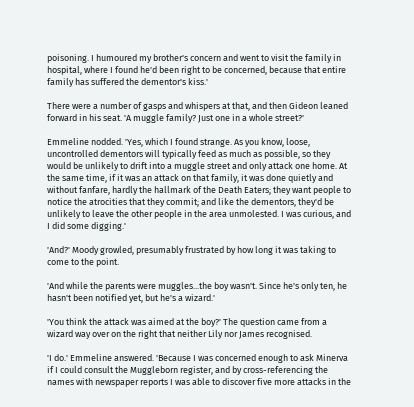poisoning. I humoured my brother's concern and went to visit the family in hospital, where I found he'd been right to be concerned, because that entire family has suffered the dementor's kiss.'

There were a number of gasps and whispers at that, and then Gideon leaned forward in his seat. 'A muggle family? Just one in a whole street?'

Emmeline nodded. 'Yes, which I found strange. As you know, loose, uncontrolled dementors will typically feed as much as possible, so they would be unlikely to drift into a muggle street and only attack one home. At the same time, if it was an attack on that family, it was done quietly and without fanfare, hardly the hallmark of the Death Eaters; they want people to notice the atrocities that they commit; and like the dementors, they'd be unlikely to leave the other people in the area unmolested. I was curious, and I did some digging.'

'And?' Moody growled, presumably frustrated by how long it was taking to come to the point.

'And while the parents were muggles...the boy wasn't. Since he's only ten, he hasn't been notified yet, but he's a wizard.'

'You think the attack was aimed at the boy?' The question came from a wizard way over on the right that neither Lily nor James recognised.

'I do.' Emmeline answered. 'Because I was concerned enough to ask Minerva if I could consult the Muggleborn register, and by cross-referencing the names with newspaper reports I was able to discover five more attacks in the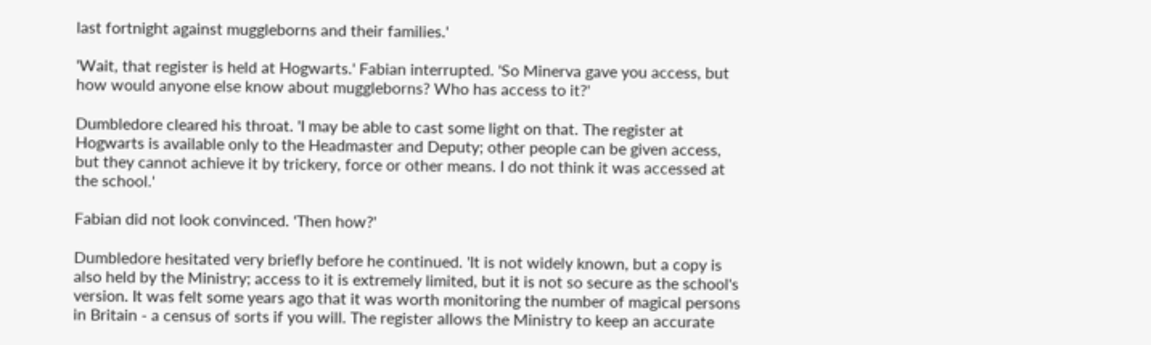last fortnight against muggleborns and their families.'

'Wait, that register is held at Hogwarts.' Fabian interrupted. 'So Minerva gave you access, but how would anyone else know about muggleborns? Who has access to it?'

Dumbledore cleared his throat. 'I may be able to cast some light on that. The register at Hogwarts is available only to the Headmaster and Deputy; other people can be given access, but they cannot achieve it by trickery, force or other means. I do not think it was accessed at the school.'

Fabian did not look convinced. 'Then how?'

Dumbledore hesitated very briefly before he continued. 'It is not widely known, but a copy is also held by the Ministry; access to it is extremely limited, but it is not so secure as the school's version. It was felt some years ago that it was worth monitoring the number of magical persons in Britain - a census of sorts if you will. The register allows the Ministry to keep an accurate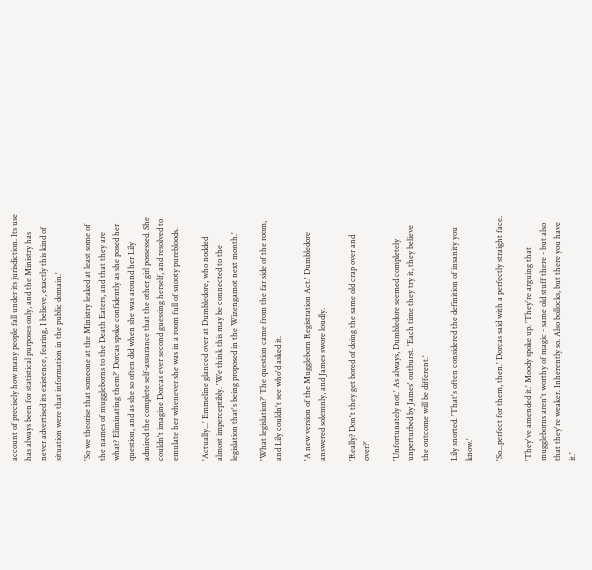account of precisely how many people fall under its jurisdiction. Its use has always been for statistical purposes only, and the Ministry has never advertised its existence, fearing, I believe, exactly this kind of situation were that information in the public domain.'

'So we theorise that someone at the Ministry leaked at least some of the names of muggleborns to the Death Eaters, and that they are what? Eliminating them?' Dorcas spoke confidently as she posed her question, and as she so often did when she was around her Lily admired the complete self-assurance that the other girl possessed. She couldn't imagine Dorcas ever second guessing herself, and resolved to emulate her whenever she was in a room full of snooty purebloods.

'Actually...' Emmeline glanced over at Dumbledore, who nodded almost imperceptibly. 'We think this may be connected to the legislation that's being proposed in the Wizengamot next month.'

'What legislation?' The question came from the far side of the room, and Lily couldn't see who'd asked it.

'A new version of the Muggleborn Registration Act.' Dumbledore answered solemnly, and James swore loudly.

'Really? Don't they get bored of doing the same old crap over and over?'

'Unfortunately not.' As always, Dumbledore seemed completely unperturbed by James' outburst. 'Each time they try it, they believe the outcome will be different.'

Lily snorted. 'That's often considered the definition of insanity you know.'

'So...perfect for them, then.' Dorcas said with a perfectly straight face.

'They've amended it.' Moody spoke up. 'They're arguing that muggleborns aren't worthy of magic - same old stuff there - but also that they're weaker. Inherently so. Also bollocks, but there you have it.'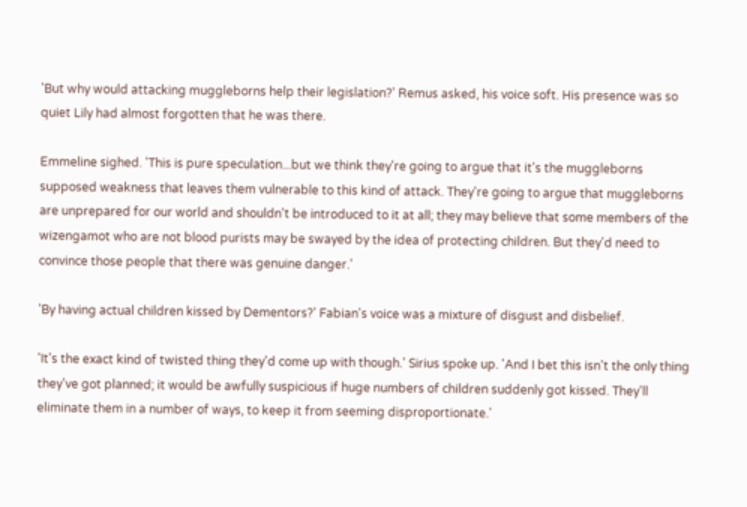'But why would attacking muggleborns help their legislation?' Remus asked, his voice soft. His presence was so quiet Lily had almost forgotten that he was there.

Emmeline sighed. 'This is pure speculation...but we think they're going to argue that it's the muggleborns supposed weakness that leaves them vulnerable to this kind of attack. They're going to argue that muggleborns are unprepared for our world and shouldn't be introduced to it at all; they may believe that some members of the wizengamot who are not blood purists may be swayed by the idea of protecting children. But they'd need to convince those people that there was genuine danger.'

'By having actual children kissed by Dementors?' Fabian's voice was a mixture of disgust and disbelief.

'It's the exact kind of twisted thing they'd come up with though.' Sirius spoke up. 'And I bet this isn't the only thing they've got planned; it would be awfully suspicious if huge numbers of children suddenly got kissed. They'll eliminate them in a number of ways, to keep it from seeming disproportionate.'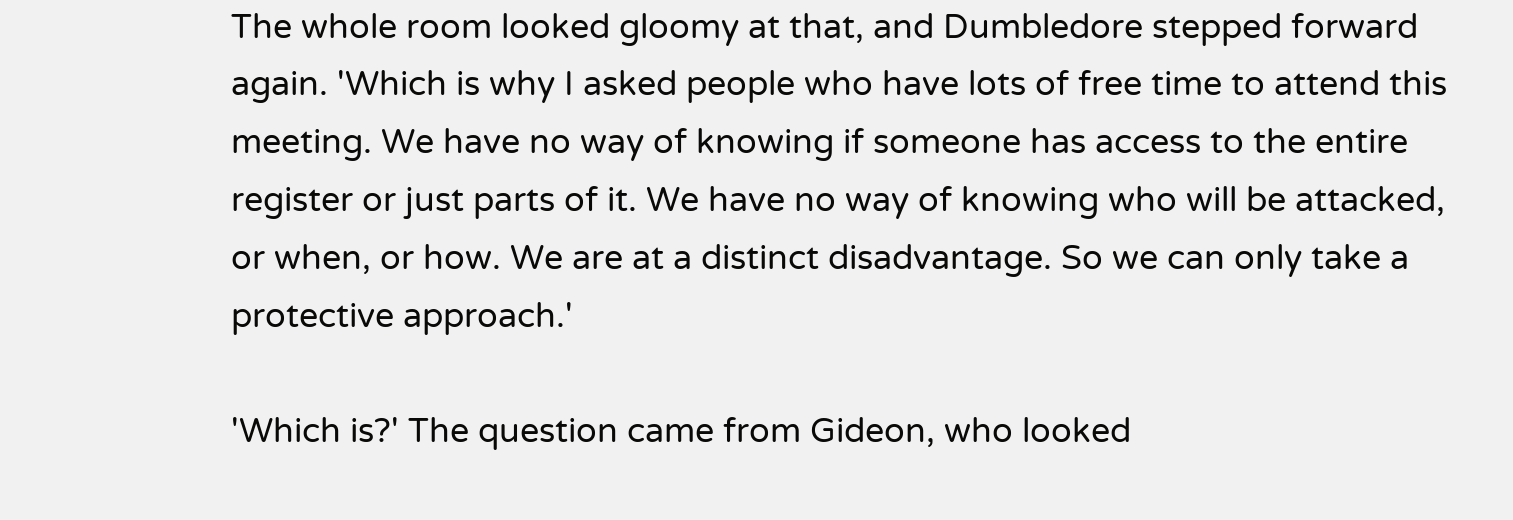The whole room looked gloomy at that, and Dumbledore stepped forward again. 'Which is why I asked people who have lots of free time to attend this meeting. We have no way of knowing if someone has access to the entire register or just parts of it. We have no way of knowing who will be attacked, or when, or how. We are at a distinct disadvantage. So we can only take a protective approach.'

'Which is?' The question came from Gideon, who looked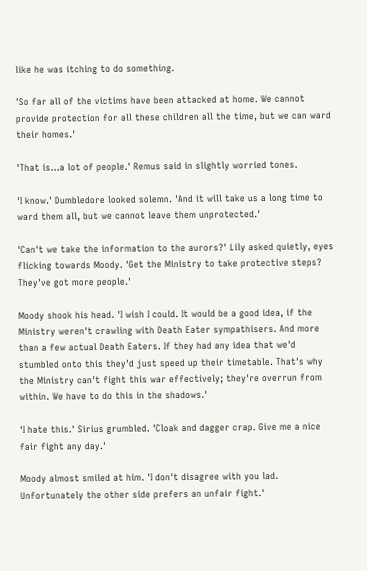like he was itching to do something.

'So far all of the victims have been attacked at home. We cannot provide protection for all these children all the time, but we can ward their homes.'

'That is...a lot of people.' Remus said in slightly worried tones.

'I know.' Dumbledore looked solemn. 'And it will take us a long time to ward them all, but we cannot leave them unprotected.'

'Can't we take the information to the aurors?' Lily asked quietly, eyes flicking towards Moody. 'Get the Ministry to take protective steps? They've got more people.'

Moody shook his head. 'I wish I could. It would be a good idea, if the Ministry weren't crawling with Death Eater sympathisers. And more than a few actual Death Eaters. If they had any idea that we'd stumbled onto this they'd just speed up their timetable. That's why the Ministry can't fight this war effectively; they're overrun from within. We have to do this in the shadows.'

'I hate this.' Sirius grumbled. 'Cloak and dagger crap. Give me a nice fair fight any day.'

Moody almost smiled at him. 'I don't disagree with you lad. Unfortunately the other side prefers an unfair fight.'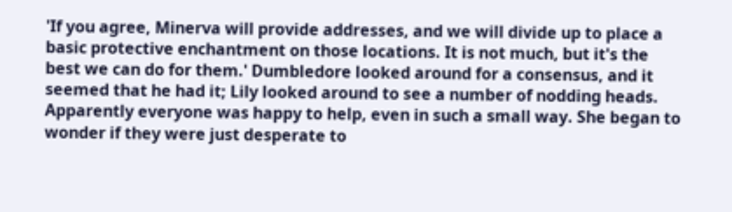'If you agree, Minerva will provide addresses, and we will divide up to place a basic protective enchantment on those locations. It is not much, but it's the best we can do for them.' Dumbledore looked around for a consensus, and it seemed that he had it; Lily looked around to see a number of nodding heads. Apparently everyone was happy to help, even in such a small way. She began to wonder if they were just desperate to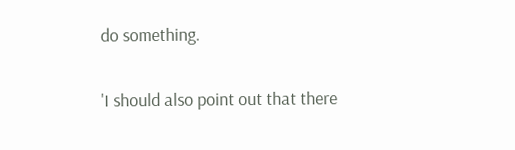do something.

'I should also point out that there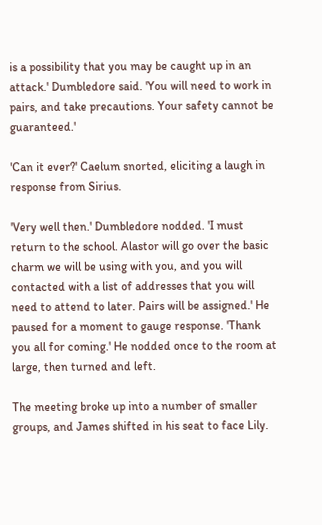is a possibility that you may be caught up in an attack.' Dumbledore said. 'You will need to work in pairs, and take precautions. Your safety cannot be guaranteed.'

'Can it ever?' Caelum snorted, eliciting a laugh in response from Sirius.

'Very well then.' Dumbledore nodded. 'I must return to the school. Alastor will go over the basic charm we will be using with you, and you will contacted with a list of addresses that you will need to attend to later. Pairs will be assigned.' He paused for a moment to gauge response. 'Thank you all for coming.' He nodded once to the room at large, then turned and left.

The meeting broke up into a number of smaller groups, and James shifted in his seat to face Lily.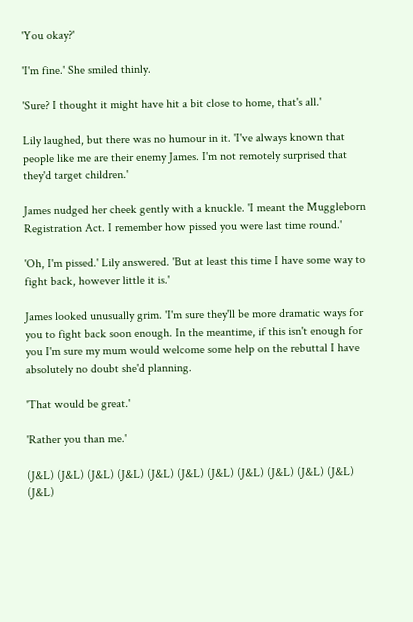'You okay?'

'I'm fine.' She smiled thinly.

'Sure? I thought it might have hit a bit close to home, that's all.'

Lily laughed, but there was no humour in it. 'I've always known that people like me are their enemy James. I'm not remotely surprised that they'd target children.'

James nudged her cheek gently with a knuckle. 'I meant the Muggleborn Registration Act. I remember how pissed you were last time round.'

'Oh, I'm pissed.' Lily answered. 'But at least this time I have some way to fight back, however little it is.'

James looked unusually grim. 'I'm sure they'll be more dramatic ways for you to fight back soon enough. In the meantime, if this isn't enough for you I'm sure my mum would welcome some help on the rebuttal I have absolutely no doubt she'd planning.

'That would be great.'

'Rather you than me.'

(J&L) (J&L) (J&L) (J&L) (J&L) (J&L) (J&L) (J&L) (J&L) (J&L) (J&L) (J&L)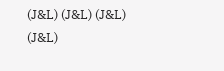(J&L) (J&L) (J&L) (J&L)